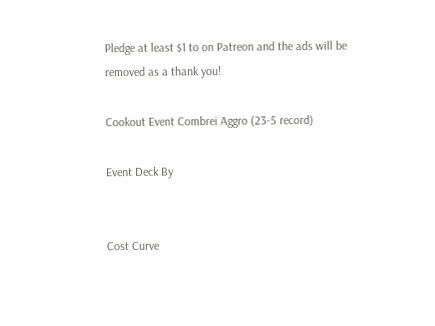Pledge at least $1 to on Patreon and the ads will be removed as a thank you!

Cookout Event Combrei Aggro (23-5 record)

Event Deck By


Cost Curve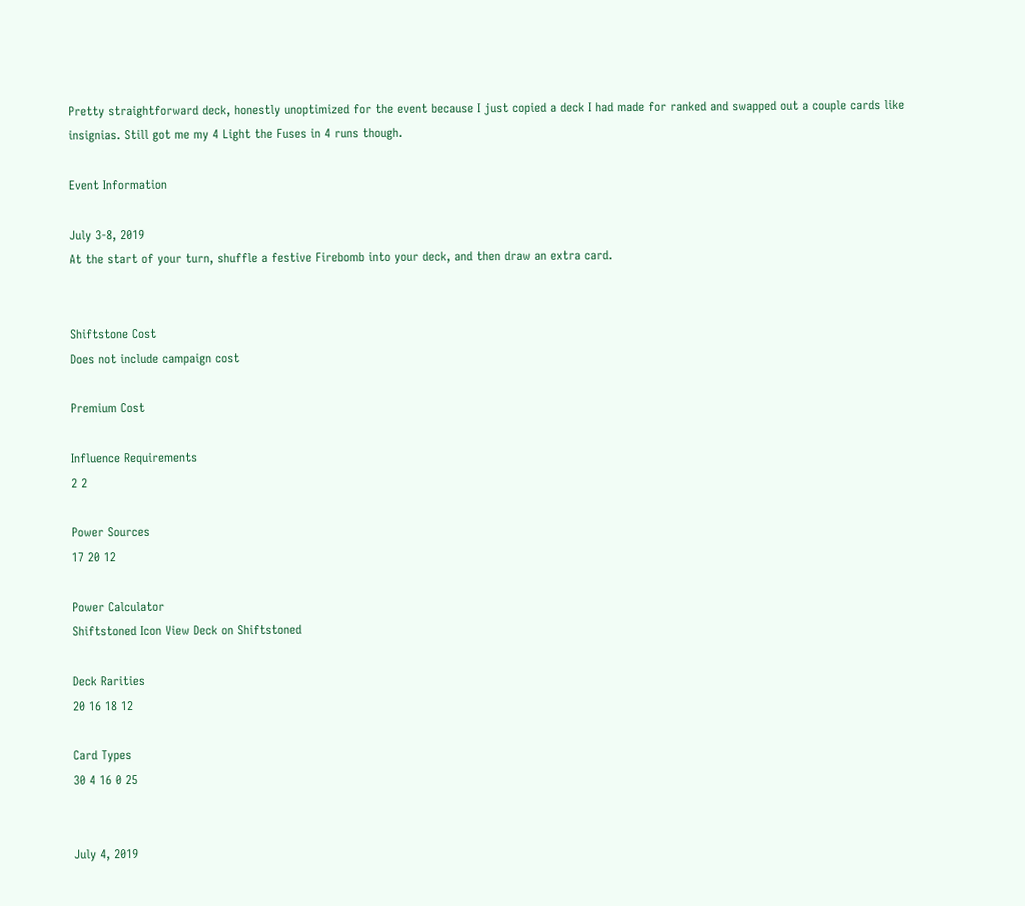Pretty straightforward deck, honestly unoptimized for the event because I just copied a deck I had made for ranked and swapped out a couple cards like insignias. Still got me my 4 Light the Fuses in 4 runs though.

Event Information

July 3-8, 2019
At the start of your turn, shuffle a festive Firebomb into your deck, and then draw an extra card.


Shiftstone Cost
Does not include campaign cost

Premium Cost

Influence Requirements
2 2

Power Sources
17 20 12

Power Calculator
Shiftstoned Icon View Deck on Shiftstoned

Deck Rarities
20 16 18 12

Card Types
30 4 16 0 25


July 4, 2019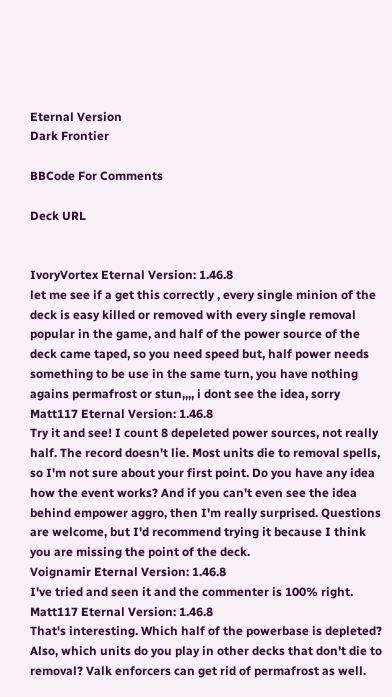Eternal Version
Dark Frontier

BBCode For Comments

Deck URL


IvoryVortex Eternal Version: 1.46.8
let me see if a get this correctly , every single minion of the deck is easy killed or removed with every single removal popular in the game, and half of the power source of the deck came taped, so you need speed but, half power needs something to be use in the same turn, you have nothing agains permafrost or stun,,,, i dont see the idea, sorry
Matt117 Eternal Version: 1.46.8
Try it and see! I count 8 depeleted power sources, not really half. The record doesn't lie. Most units die to removal spells, so I'm not sure about your first point. Do you have any idea how the event works? And if you can't even see the idea behind empower aggro, then I'm really surprised. Questions are welcome, but I'd recommend trying it because I think you are missing the point of the deck.
Voignamir Eternal Version: 1.46.8
I've tried and seen it and the commenter is 100% right.
Matt117 Eternal Version: 1.46.8
That's interesting. Which half of the powerbase is depleted? Also, which units do you play in other decks that don't die to removal? Valk enforcers can get rid of permafrost as well.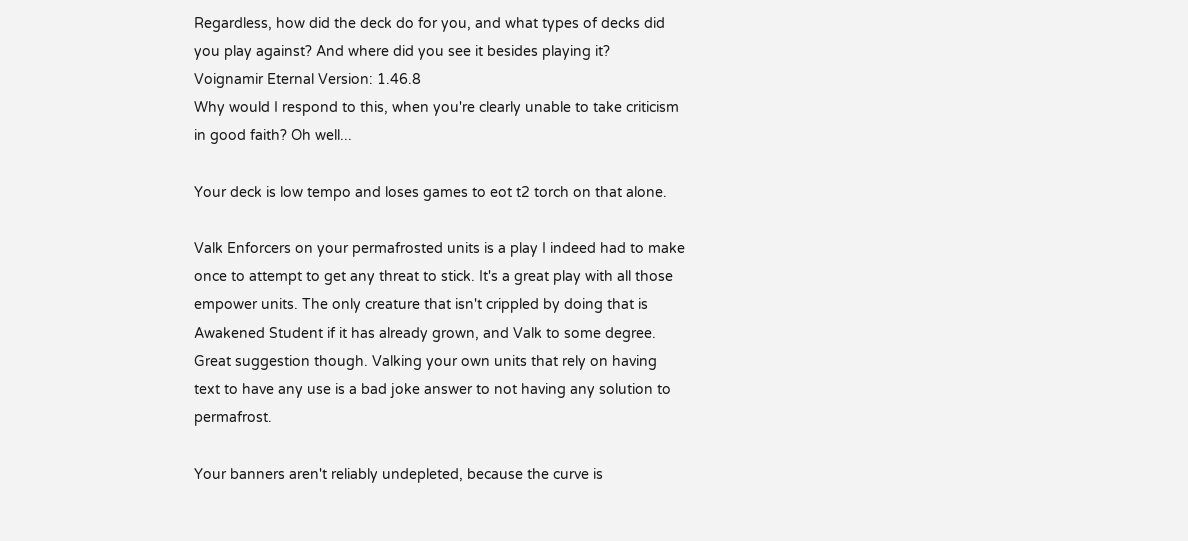Regardless, how did the deck do for you, and what types of decks did you play against? And where did you see it besides playing it?
Voignamir Eternal Version: 1.46.8
Why would I respond to this, when you're clearly unable to take criticism in good faith? Oh well...

Your deck is low tempo and loses games to eot t2 torch on that alone.

Valk Enforcers on your permafrosted units is a play I indeed had to make once to attempt to get any threat to stick. It's a great play with all those empower units. The only creature that isn't crippled by doing that is Awakened Student if it has already grown, and Valk to some degree. Great suggestion though. Valking your own units that rely on having text to have any use is a bad joke answer to not having any solution to permafrost.

Your banners aren't reliably undepleted, because the curve is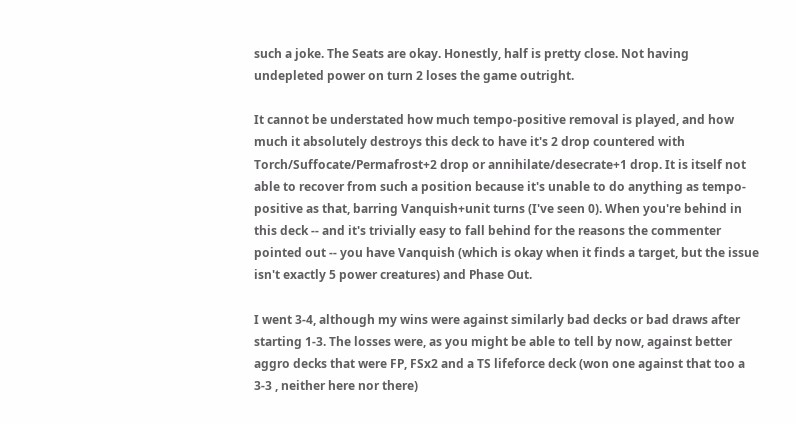such a joke. The Seats are okay. Honestly, half is pretty close. Not having undepleted power on turn 2 loses the game outright.

It cannot be understated how much tempo-positive removal is played, and how much it absolutely destroys this deck to have it's 2 drop countered with Torch/Suffocate/Permafrost+2 drop or annihilate/desecrate+1 drop. It is itself not able to recover from such a position because it's unable to do anything as tempo-positive as that, barring Vanquish+unit turns (I've seen 0). When you're behind in this deck -- and it's trivially easy to fall behind for the reasons the commenter pointed out -- you have Vanquish (which is okay when it finds a target, but the issue isn't exactly 5 power creatures) and Phase Out.

I went 3-4, although my wins were against similarly bad decks or bad draws after starting 1-3. The losses were, as you might be able to tell by now, against better aggro decks that were FP, FSx2 and a TS lifeforce deck (won one against that too a 3-3 , neither here nor there)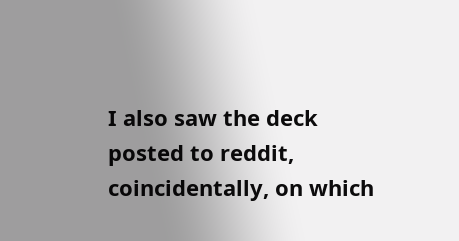I also saw the deck posted to reddit, coincidentally, on which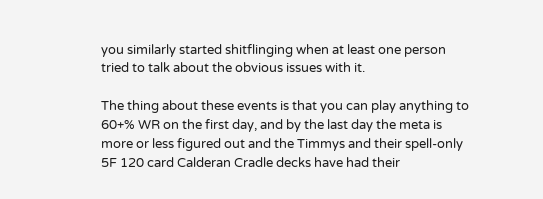you similarly started shitflinging when at least one person tried to talk about the obvious issues with it.

The thing about these events is that you can play anything to 60+% WR on the first day, and by the last day the meta is more or less figured out and the Timmys and their spell-only 5F 120 card Calderan Cradle decks have had their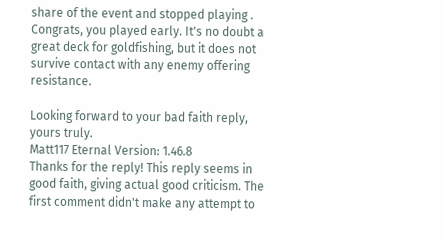share of the event and stopped playing . Congrats, you played early. It's no doubt a great deck for goldfishing, but it does not survive contact with any enemy offering resistance.

Looking forward to your bad faith reply, yours truly.
Matt117 Eternal Version: 1.46.8
Thanks for the reply! This reply seems in good faith, giving actual good criticism. The first comment didn't make any attempt to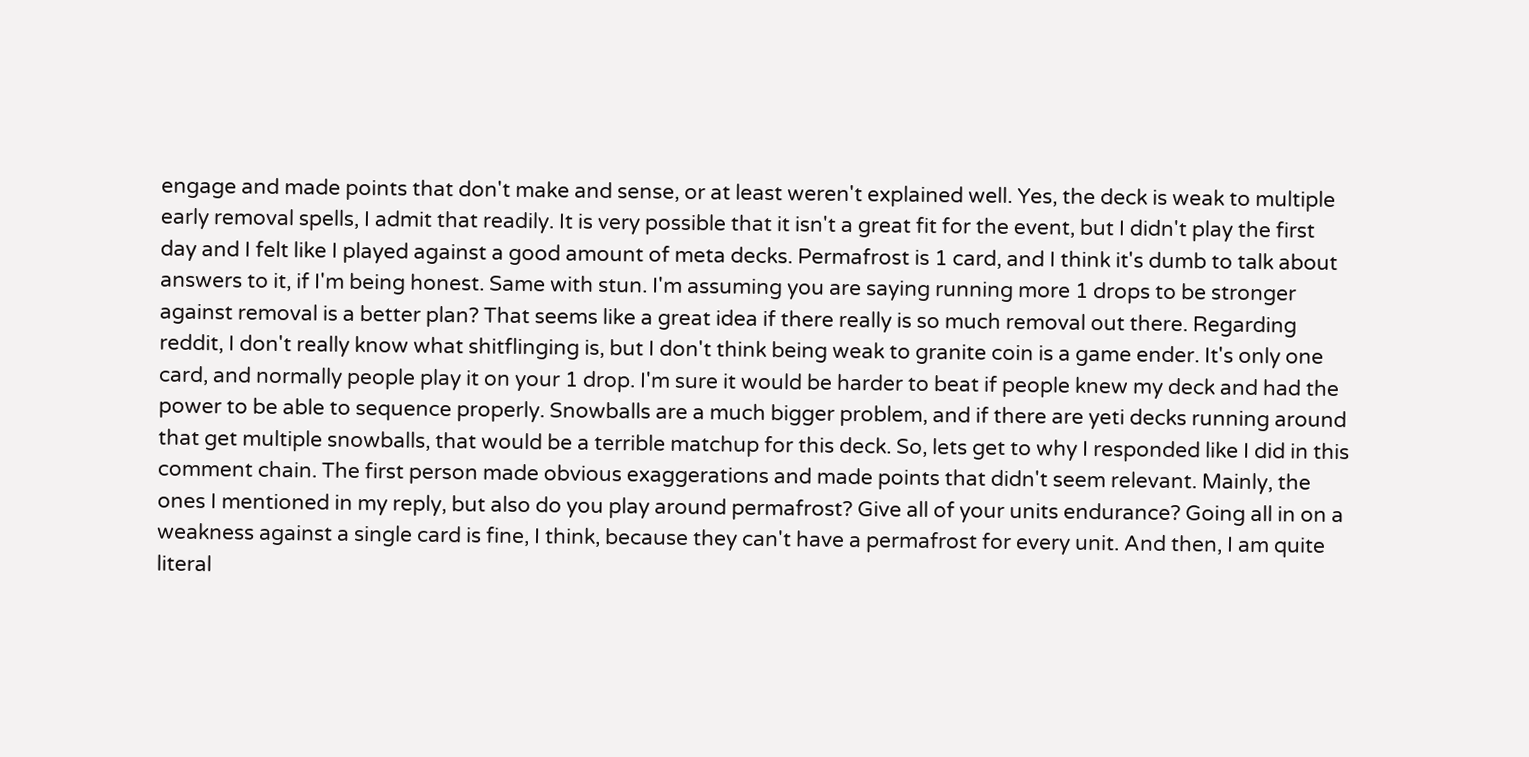engage and made points that don't make and sense, or at least weren't explained well. Yes, the deck is weak to multiple early removal spells, I admit that readily. It is very possible that it isn't a great fit for the event, but I didn't play the first day and I felt like I played against a good amount of meta decks. Permafrost is 1 card, and I think it's dumb to talk about answers to it, if I'm being honest. Same with stun. I'm assuming you are saying running more 1 drops to be stronger against removal is a better plan? That seems like a great idea if there really is so much removal out there. Regarding reddit, I don't really know what shitflinging is, but I don't think being weak to granite coin is a game ender. It's only one card, and normally people play it on your 1 drop. I'm sure it would be harder to beat if people knew my deck and had the power to be able to sequence properly. Snowballs are a much bigger problem, and if there are yeti decks running around that get multiple snowballs, that would be a terrible matchup for this deck. So, lets get to why I responded like I did in this comment chain. The first person made obvious exaggerations and made points that didn't seem relevant. Mainly, the ones I mentioned in my reply, but also do you play around permafrost? Give all of your units endurance? Going all in on a weakness against a single card is fine, I think, because they can't have a permafrost for every unit. And then, I am quite literal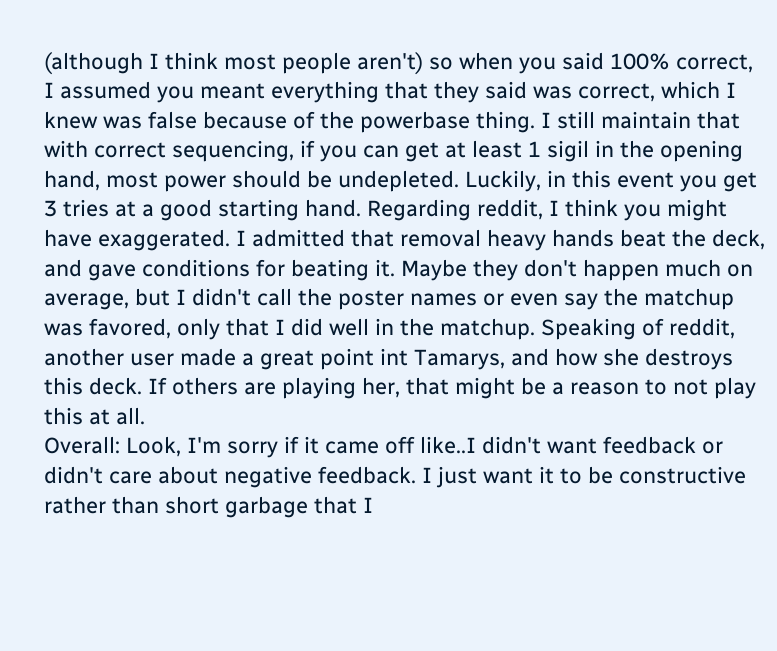(although I think most people aren't) so when you said 100% correct, I assumed you meant everything that they said was correct, which I knew was false because of the powerbase thing. I still maintain that with correct sequencing, if you can get at least 1 sigil in the opening hand, most power should be undepleted. Luckily, in this event you get 3 tries at a good starting hand. Regarding reddit, I think you might have exaggerated. I admitted that removal heavy hands beat the deck, and gave conditions for beating it. Maybe they don't happen much on average, but I didn't call the poster names or even say the matchup was favored, only that I did well in the matchup. Speaking of reddit, another user made a great point int Tamarys, and how she destroys this deck. If others are playing her, that might be a reason to not play this at all.
Overall: Look, I'm sorry if it came off like..I didn't want feedback or didn't care about negative feedback. I just want it to be constructive rather than short garbage that I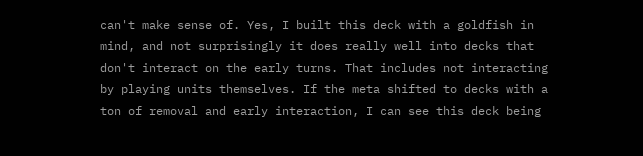can't make sense of. Yes, I built this deck with a goldfish in mind, and not surprisingly it does really well into decks that don't interact on the early turns. That includes not interacting by playing units themselves. If the meta shifted to decks with a ton of removal and early interaction, I can see this deck being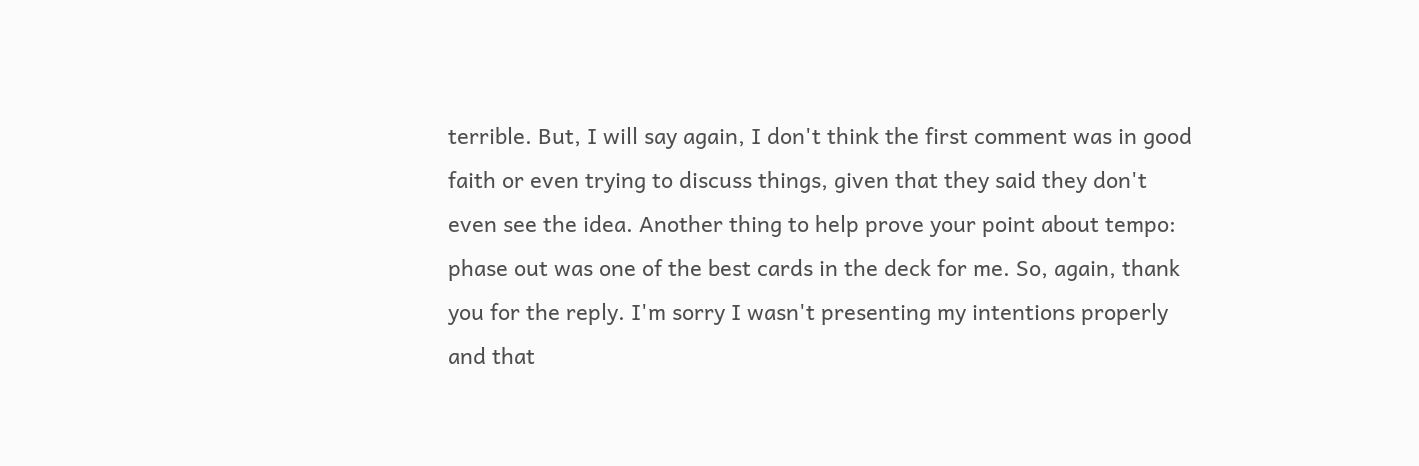terrible. But, I will say again, I don't think the first comment was in good faith or even trying to discuss things, given that they said they don't even see the idea. Another thing to help prove your point about tempo: phase out was one of the best cards in the deck for me. So, again, thank you for the reply. I'm sorry I wasn't presenting my intentions properly and that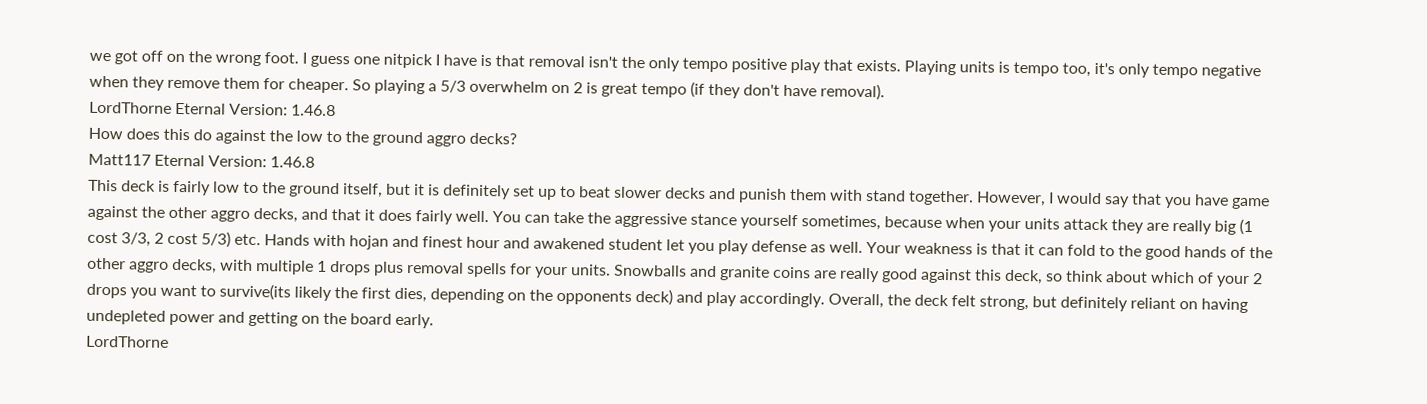we got off on the wrong foot. I guess one nitpick I have is that removal isn't the only tempo positive play that exists. Playing units is tempo too, it's only tempo negative when they remove them for cheaper. So playing a 5/3 overwhelm on 2 is great tempo (if they don't have removal).
LordThorne Eternal Version: 1.46.8
How does this do against the low to the ground aggro decks?
Matt117 Eternal Version: 1.46.8
This deck is fairly low to the ground itself, but it is definitely set up to beat slower decks and punish them with stand together. However, I would say that you have game against the other aggro decks, and that it does fairly well. You can take the aggressive stance yourself sometimes, because when your units attack they are really big (1 cost 3/3, 2 cost 5/3) etc. Hands with hojan and finest hour and awakened student let you play defense as well. Your weakness is that it can fold to the good hands of the other aggro decks, with multiple 1 drops plus removal spells for your units. Snowballs and granite coins are really good against this deck, so think about which of your 2 drops you want to survive(its likely the first dies, depending on the opponents deck) and play accordingly. Overall, the deck felt strong, but definitely reliant on having undepleted power and getting on the board early.
LordThorne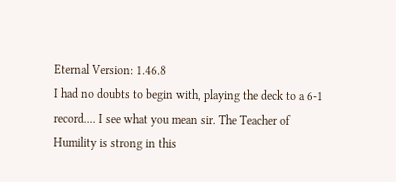Eternal Version: 1.46.8
I had no doubts to begin with, playing the deck to a 6-1 record.... I see what you mean sir. The Teacher of Humility is strong in this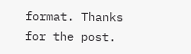format. Thanks for the post.